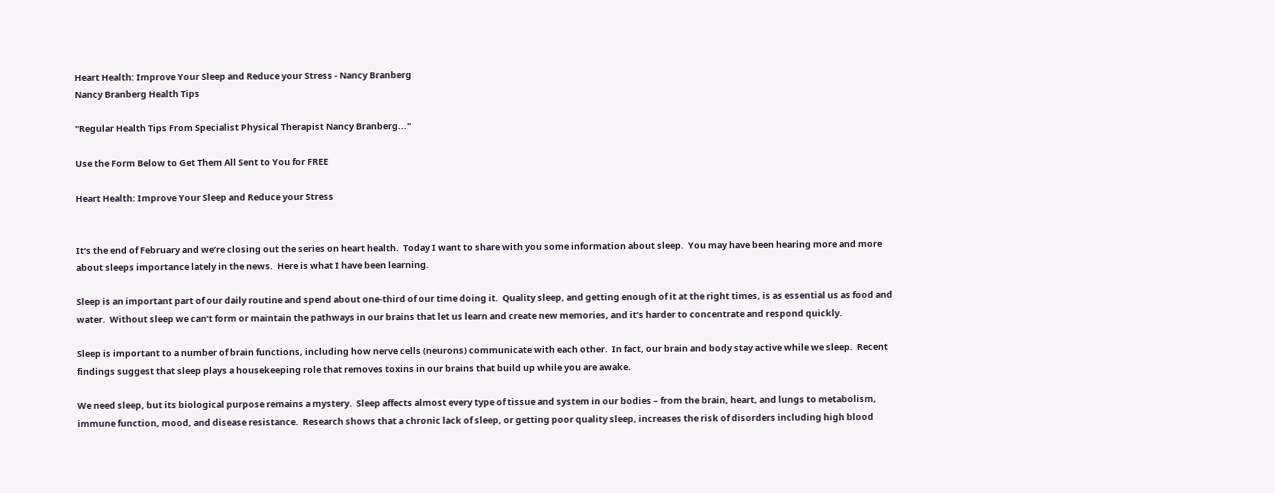Heart Health: Improve Your Sleep and Reduce your Stress - Nancy Branberg
Nancy Branberg Health Tips

"Regular Health Tips From Specialist Physical Therapist Nancy Branberg..."

Use the Form Below to Get Them All Sent to You for FREE

Heart Health: Improve Your Sleep and Reduce your Stress


It’s the end of February and we’re closing out the series on heart health.  Today I want to share with you some information about sleep.  You may have been hearing more and more about sleeps importance lately in the news.  Here is what I have been learning.

Sleep is an important part of our daily routine and spend about one-third of our time doing it.  Quality sleep, and getting enough of it at the right times, is as essential us as food and water.  Without sleep we can’t form or maintain the pathways in our brains that let us learn and create new memories, and it’s harder to concentrate and respond quickly.

Sleep is important to a number of brain functions, including how nerve cells (neurons) communicate with each other.  In fact, our brain and body stay active while we sleep.  Recent findings suggest that sleep plays a housekeeping role that removes toxins in our brains that build up while you are awake.

We need sleep, but its biological purpose remains a mystery.  Sleep affects almost every type of tissue and system in our bodies – from the brain, heart, and lungs to metabolism, immune function, mood, and disease resistance.  Research shows that a chronic lack of sleep, or getting poor quality sleep, increases the risk of disorders including high blood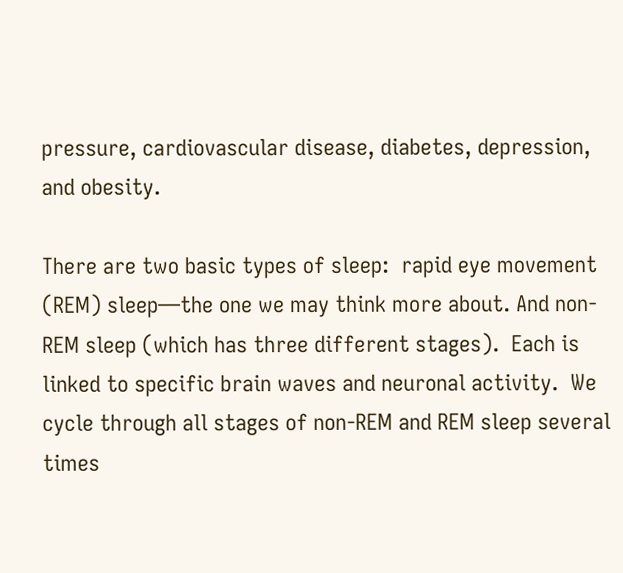pressure, cardiovascular disease, diabetes, depression, and obesity.

There are two basic types of sleep:  rapid eye movement (REM) sleep—the one we may think more about. And non-REM sleep (which has three different stages).  Each is linked to specific brain waves and neuronal activity.  We cycle through all stages of non-REM and REM sleep several times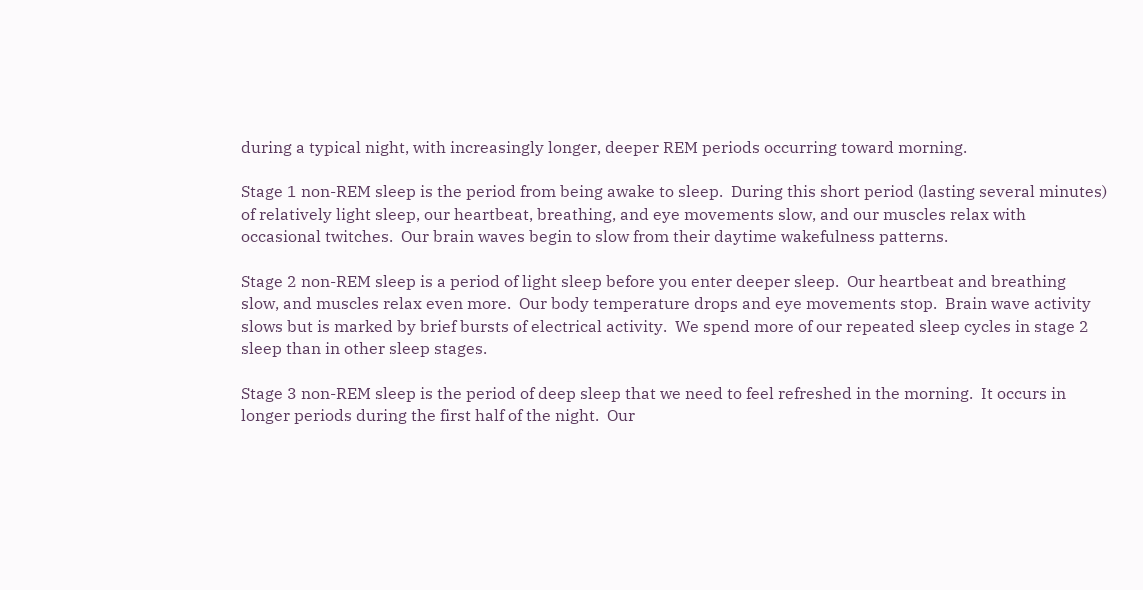during a typical night, with increasingly longer, deeper REM periods occurring toward morning.

Stage 1 non-REM sleep is the period from being awake to sleep.  During this short period (lasting several minutes) of relatively light sleep, our heartbeat, breathing, and eye movements slow, and our muscles relax with occasional twitches.  Our brain waves begin to slow from their daytime wakefulness patterns.

Stage 2 non-REM sleep is a period of light sleep before you enter deeper sleep.  Our heartbeat and breathing slow, and muscles relax even more.  Our body temperature drops and eye movements stop.  Brain wave activity slows but is marked by brief bursts of electrical activity.  We spend more of our repeated sleep cycles in stage 2 sleep than in other sleep stages.

Stage 3 non-REM sleep is the period of deep sleep that we need to feel refreshed in the morning.  It occurs in longer periods during the first half of the night.  Our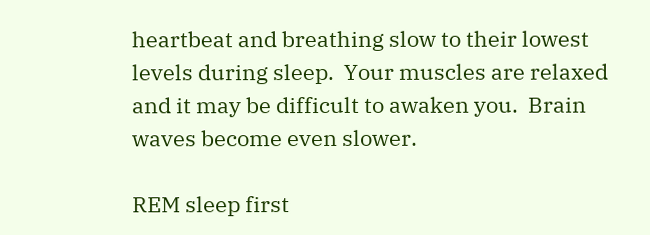heartbeat and breathing slow to their lowest levels during sleep.  Your muscles are relaxed and it may be difficult to awaken you.  Brain waves become even slower.

REM sleep first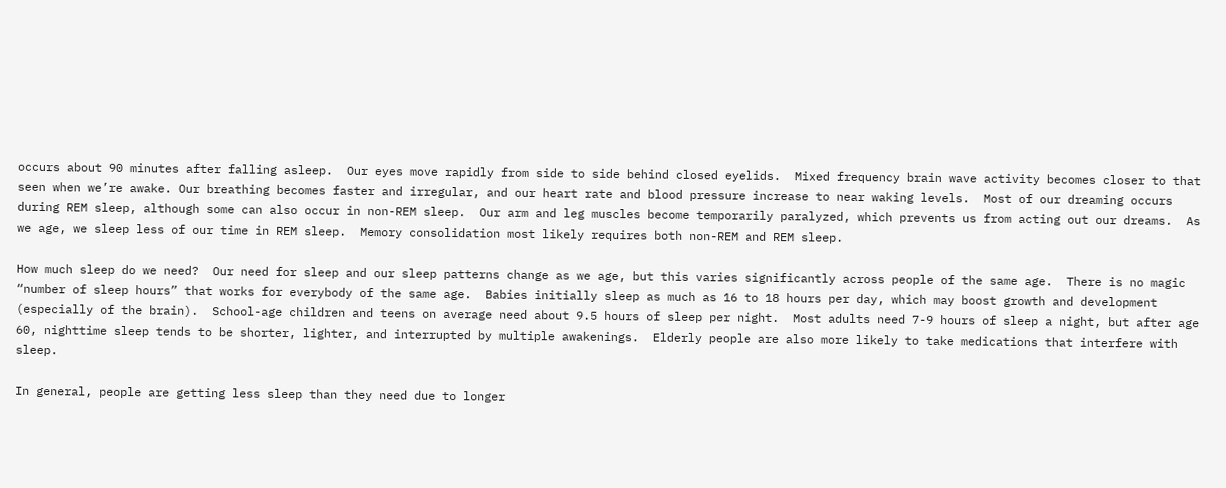occurs about 90 minutes after falling asleep.  Our eyes move rapidly from side to side behind closed eyelids.  Mixed frequency brain wave activity becomes closer to that seen when we’re awake. Our breathing becomes faster and irregular, and our heart rate and blood pressure increase to near waking levels.  Most of our dreaming occurs during REM sleep, although some can also occur in non-REM sleep.  Our arm and leg muscles become temporarily paralyzed, which prevents us from acting out our dreams.  As we age, we sleep less of our time in REM sleep.  Memory consolidation most likely requires both non-REM and REM sleep.

How much sleep do we need?  Our need for sleep and our sleep patterns change as we age, but this varies significantly across people of the same age.  There is no magic “number of sleep hours” that works for everybody of the same age.  Babies initially sleep as much as 16 to 18 hours per day, which may boost growth and development (especially of the brain).  School-age children and teens on average need about 9.5 hours of sleep per night.  Most adults need 7-9 hours of sleep a night, but after age 60, nighttime sleep tends to be shorter, lighter, and interrupted by multiple awakenings.  Elderly people are also more likely to take medications that interfere with sleep.

In general, people are getting less sleep than they need due to longer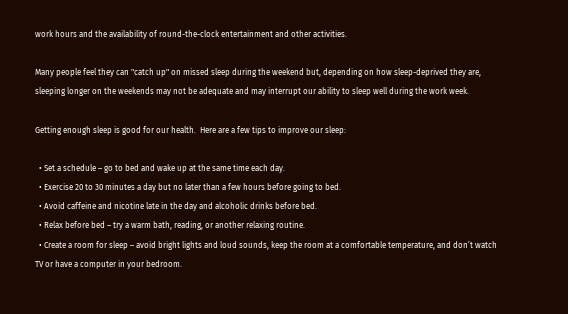work hours and the availability of round-the-clock entertainment and other activities.

Many people feel they can "catch up" on missed sleep during the weekend but, depending on how sleep-deprived they are, sleeping longer on the weekends may not be adequate and may interrupt our ability to sleep well during the work week.

Getting enough sleep is good for our health.  Here are a few tips to improve our sleep:

  • Set a schedule – go to bed and wake up at the same time each day.
  • Exercise 20 to 30 minutes a day but no later than a few hours before going to bed.
  • Avoid caffeine and nicotine late in the day and alcoholic drinks before bed.
  • Relax before bed – try a warm bath, reading, or another relaxing routine.
  • Create a room for sleep – avoid bright lights and loud sounds, keep the room at a comfortable temperature, and don’t watch TV or have a computer in your bedroom.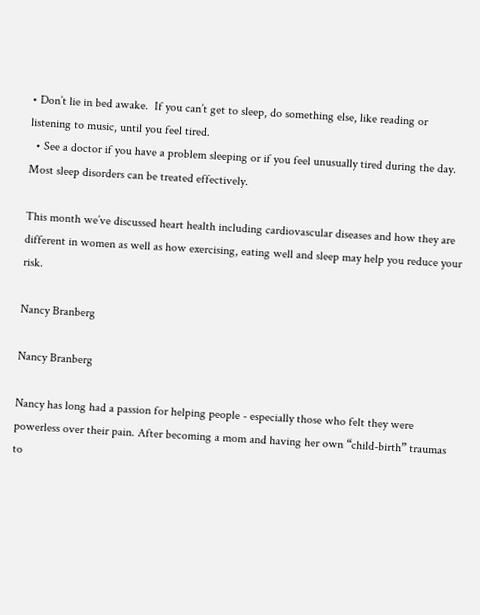• Don’t lie in bed awake.  If you can’t get to sleep, do something else, like reading or listening to music, until you feel tired.
  • See a doctor if you have a problem sleeping or if you feel unusually tired during the day.  Most sleep disorders can be treated effectively.

This month we’ve discussed heart health including cardiovascular diseases and how they are different in women as well as how exercising, eating well and sleep may help you reduce your risk.

Nancy Branberg

Nancy Branberg

Nancy has long had a passion for helping people - especially those who felt they were powerless over their pain. After becoming a mom and having her own “child-birth” traumas to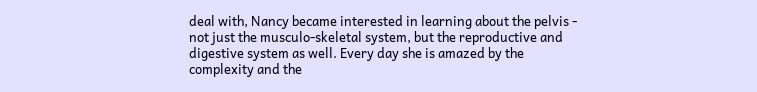deal with, Nancy became interested in learning about the pelvis - not just the musculo-skeletal system, but the reproductive and digestive system as well. Every day she is amazed by the complexity and the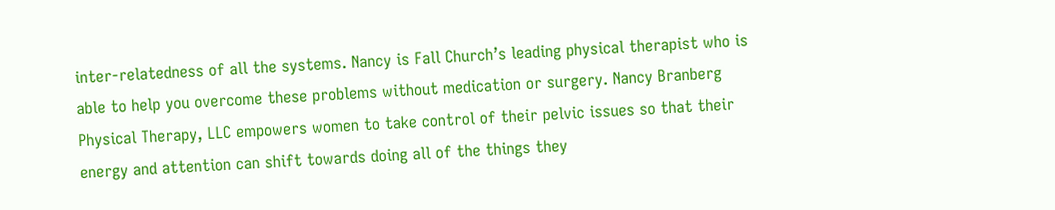inter-relatedness of all the systems. Nancy is Fall Church’s leading physical therapist who is able to help you overcome these problems without medication or surgery. Nancy Branberg Physical Therapy, LLC empowers women to take control of their pelvic issues so that their energy and attention can shift towards doing all of the things they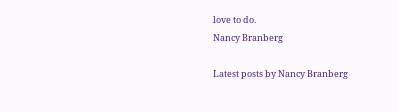love to do.
Nancy Branberg

Latest posts by Nancy Branberg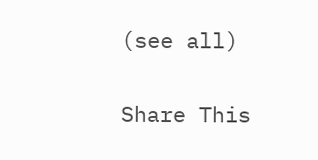(see all)

Share This